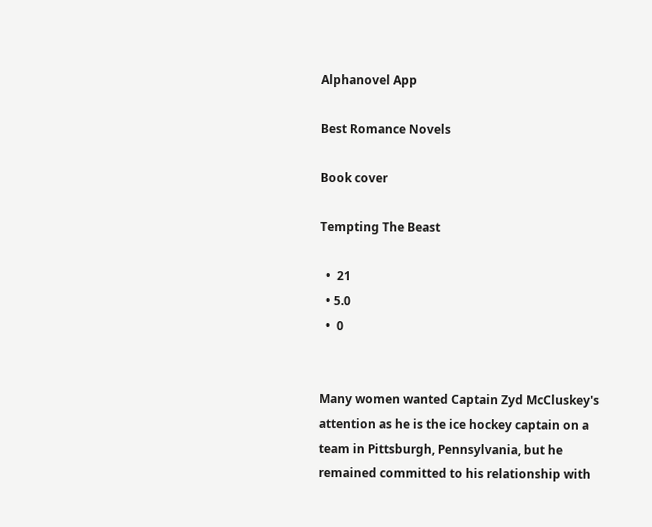Alphanovel App

Best Romance Novels

Book cover

Tempting The Beast

  •  21
  • 5.0
  •  0


Many women wanted Captain Zyd McCluskey's attention as he is the ice hockey captain on a team in Pittsburgh, Pennsylvania, but he remained committed to his relationship with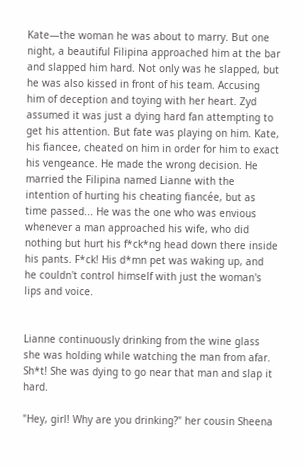Kate—the woman he was about to marry. But one night, a beautiful Filipina approached him at the bar and slapped him hard. Not only was he slapped, but he was also kissed in front of his team. Accusing him of deception and toying with her heart. Zyd assumed it was just a dying hard fan attempting to get his attention. But fate was playing on him. Kate, his fiancee, cheated on him in order for him to exact his vengeance. He made the wrong decision. He married the Filipina named Lianne with the intention of hurting his cheating fiancée, but as time passed... He was the one who was envious whenever a man approached his wife, who did nothing but hurt his f*ck*ng head down there inside his pants. F*ck! His d*mn pet was waking up, and he couldn't control himself with just the woman's lips and voice.


Lianne continuously drinking from the wine glass she was holding while watching the man from afar. Sh*t! She was dying to go near that man and slap it hard.

"Hey, girl! Why are you drinking?" her cousin Sheena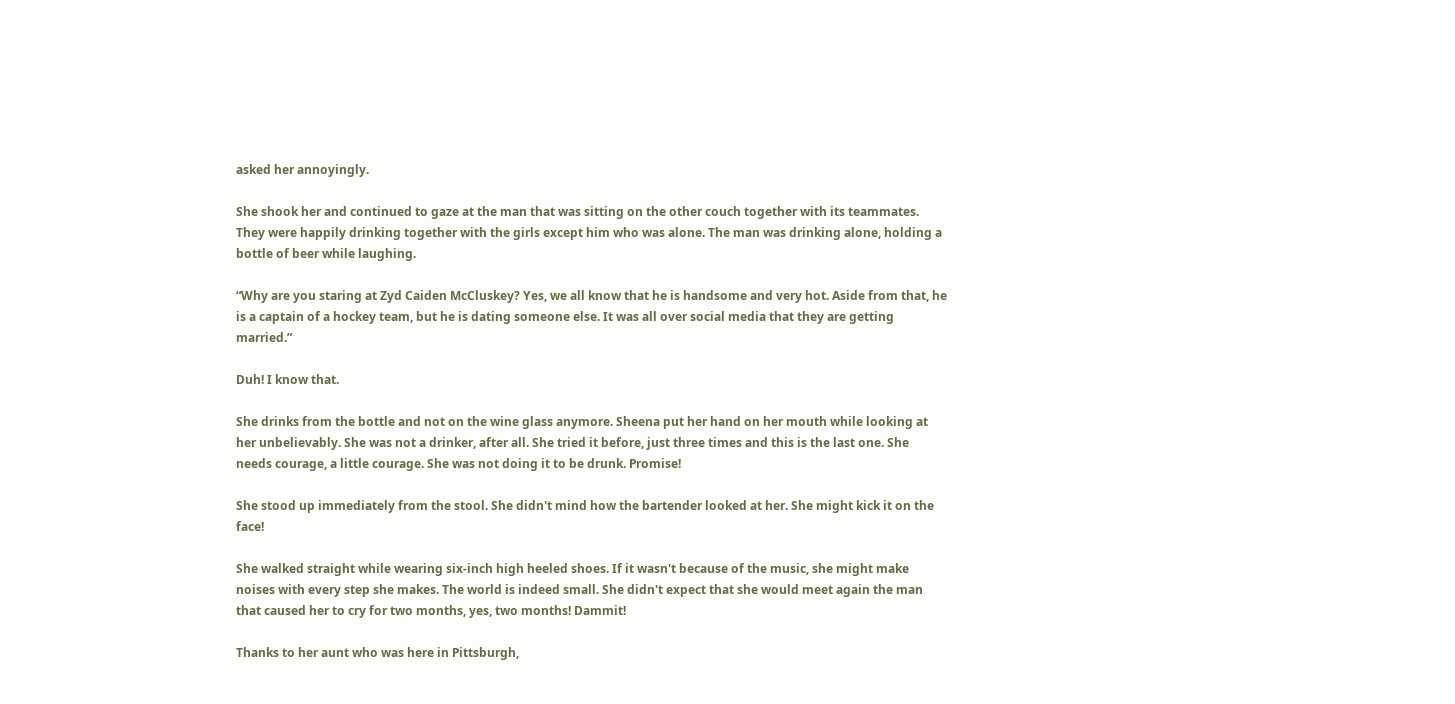asked her annoyingly.

She shook her and continued to gaze at the man that was sitting on the other couch together with its teammates. They were happily drinking together with the girls except him who was alone. The man was drinking alone, holding a bottle of beer while laughing.

“Why are you staring at Zyd Caiden McCluskey? Yes, we all know that he is handsome and very hot. Aside from that, he is a captain of a hockey team, but he is dating someone else. It was all over social media that they are getting married.”

Duh! I know that.

She drinks from the bottle and not on the wine glass anymore. Sheena put her hand on her mouth while looking at her unbelievably. She was not a drinker, after all. She tried it before, just three times and this is the last one. She needs courage, a little courage. She was not doing it to be drunk. Promise!

She stood up immediately from the stool. She didn't mind how the bartender looked at her. She might kick it on the face!

She walked straight while wearing six-inch high heeled shoes. If it wasn't because of the music, she might make noises with every step she makes. The world is indeed small. She didn't expect that she would meet again the man that caused her to cry for two months, yes, two months! Dammit!

Thanks to her aunt who was here in Pittsburgh,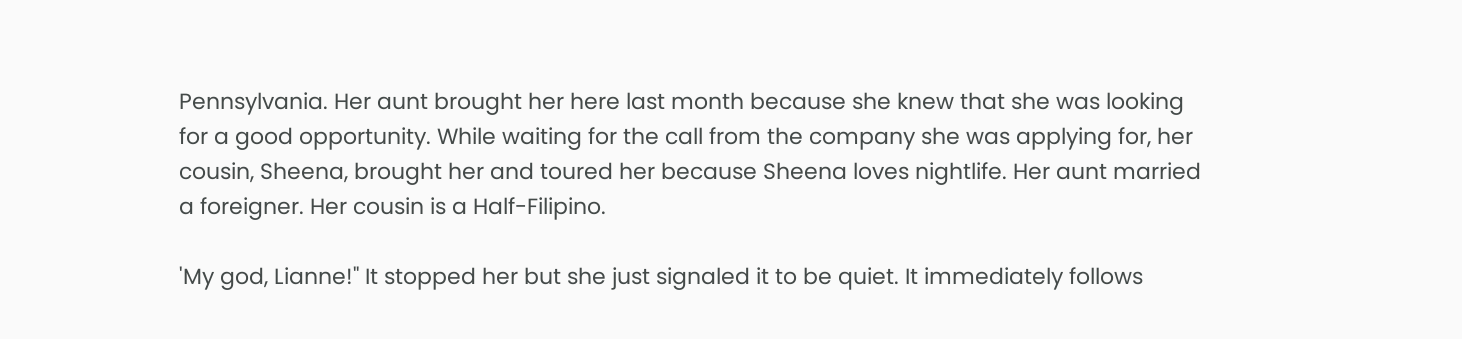Pennsylvania. Her aunt brought her here last month because she knew that she was looking for a good opportunity. While waiting for the call from the company she was applying for, her cousin, Sheena, brought her and toured her because Sheena loves nightlife. Her aunt married a foreigner. Her cousin is a Half-Filipino.

'My god, Lianne!" It stopped her but she just signaled it to be quiet. It immediately follows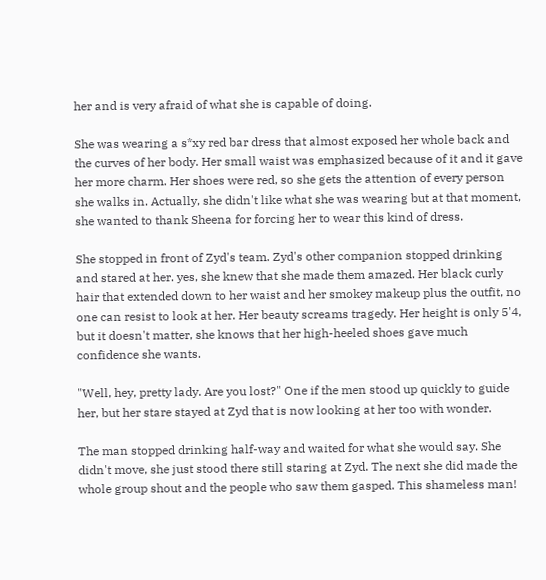her and is very afraid of what she is capable of doing.

She was wearing a s*xy red bar dress that almost exposed her whole back and the curves of her body. Her small waist was emphasized because of it and it gave her more charm. Her shoes were red, so she gets the attention of every person she walks in. Actually, she didn't like what she was wearing but at that moment, she wanted to thank Sheena for forcing her to wear this kind of dress.

She stopped in front of Zyd's team. Zyd's other companion stopped drinking and stared at her. yes, she knew that she made them amazed. Her black curly hair that extended down to her waist and her smokey makeup plus the outfit, no one can resist to look at her. Her beauty screams tragedy. Her height is only 5'4, but it doesn't matter, she knows that her high-heeled shoes gave much confidence she wants.

"Well, hey, pretty lady. Are you lost?" One if the men stood up quickly to guide her, but her stare stayed at Zyd that is now looking at her too with wonder.

The man stopped drinking half-way and waited for what she would say. She didn't move, she just stood there still staring at Zyd. The next she did made the whole group shout and the people who saw them gasped. This shameless man!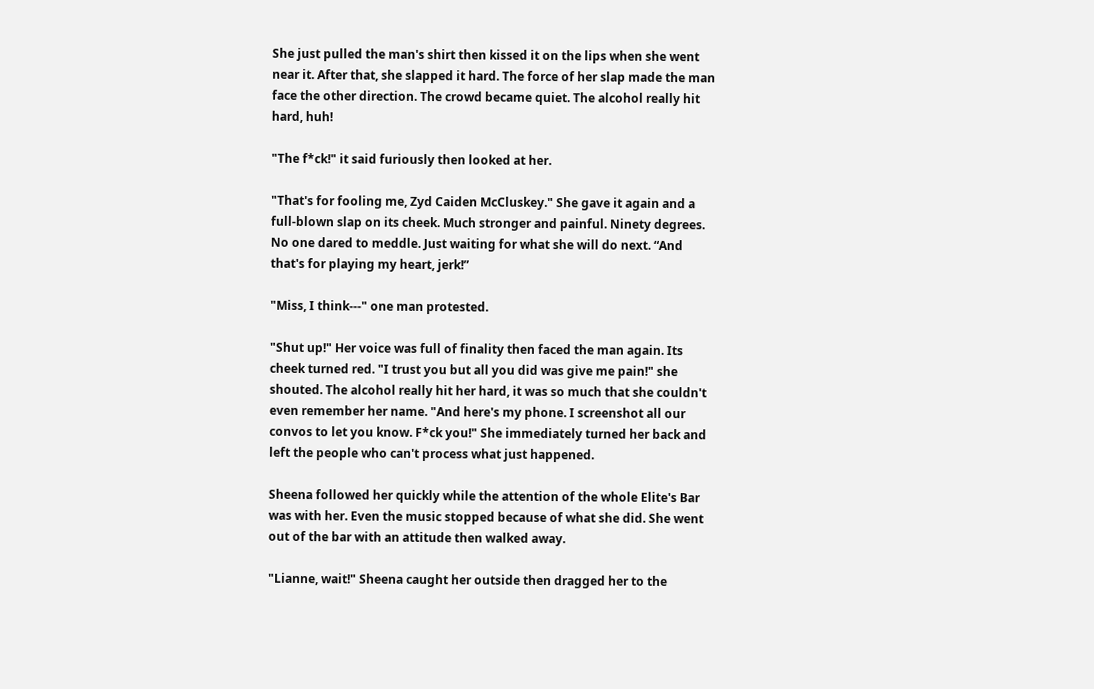She just pulled the man's shirt then kissed it on the lips when she went near it. After that, she slapped it hard. The force of her slap made the man face the other direction. The crowd became quiet. The alcohol really hit hard, huh!

"The f*ck!" it said furiously then looked at her.

"That's for fooling me, Zyd Caiden McCluskey." She gave it again and a full-blown slap on its cheek. Much stronger and painful. Ninety degrees. No one dared to meddle. Just waiting for what she will do next. “And that's for playing my heart, jerk!”

"Miss, I think---" one man protested.

"Shut up!" Her voice was full of finality then faced the man again. Its cheek turned red. "I trust you but all you did was give me pain!" she shouted. The alcohol really hit her hard, it was so much that she couldn't even remember her name. "And here's my phone. I screenshot all our convos to let you know. F*ck you!" She immediately turned her back and left the people who can't process what just happened.

Sheena followed her quickly while the attention of the whole Elite's Bar was with her. Even the music stopped because of what she did. She went out of the bar with an attitude then walked away.

"Lianne, wait!" Sheena caught her outside then dragged her to the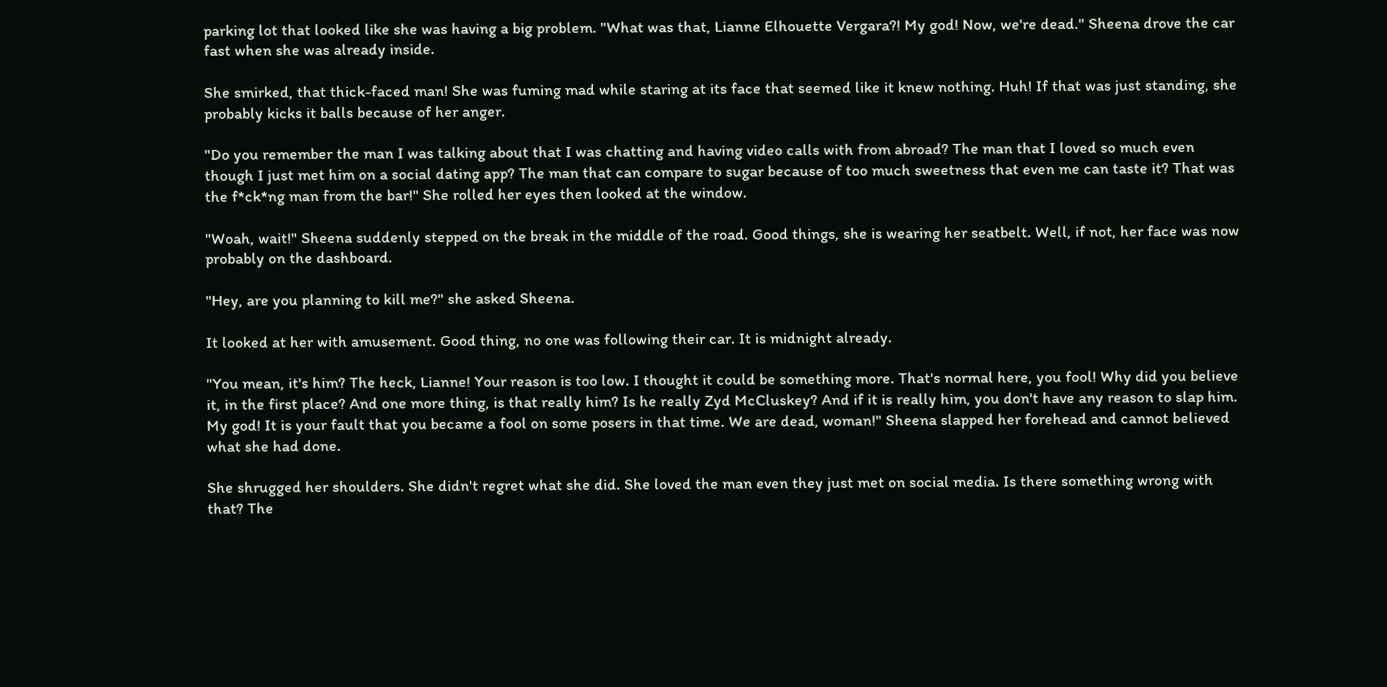parking lot that looked like she was having a big problem. "What was that, Lianne Elhouette Vergara?! My god! Now, we're dead." Sheena drove the car fast when she was already inside.

She smirked, that thick-faced man! She was fuming mad while staring at its face that seemed like it knew nothing. Huh! If that was just standing, she probably kicks it balls because of her anger.

"Do you remember the man I was talking about that I was chatting and having video calls with from abroad? The man that I loved so much even though I just met him on a social dating app? The man that can compare to sugar because of too much sweetness that even me can taste it? That was the f*ck*ng man from the bar!" She rolled her eyes then looked at the window.

"Woah, wait!" Sheena suddenly stepped on the break in the middle of the road. Good things, she is wearing her seatbelt. Well, if not, her face was now probably on the dashboard.

"Hey, are you planning to kill me?" she asked Sheena.

It looked at her with amusement. Good thing, no one was following their car. It is midnight already.

"You mean, it's him? The heck, Lianne! Your reason is too low. I thought it could be something more. That's normal here, you fool! Why did you believe it, in the first place? And one more thing, is that really him? Is he really Zyd McCluskey? And if it is really him, you don't have any reason to slap him. My god! It is your fault that you became a fool on some posers in that time. We are dead, woman!" Sheena slapped her forehead and cannot believed what she had done.

She shrugged her shoulders. She didn't regret what she did. She loved the man even they just met on social media. Is there something wrong with that? The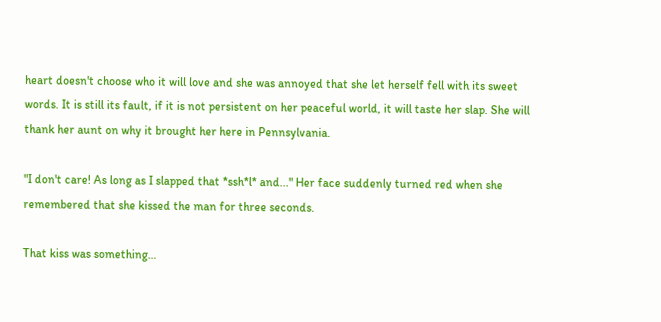heart doesn't choose who it will love and she was annoyed that she let herself fell with its sweet words. It is still its fault, if it is not persistent on her peaceful world, it will taste her slap. She will thank her aunt on why it brought her here in Pennsylvania.

"I don't care! As long as I slapped that *ssh*l* and..." Her face suddenly turned red when she remembered that she kissed the man for three seconds.

That kiss was something…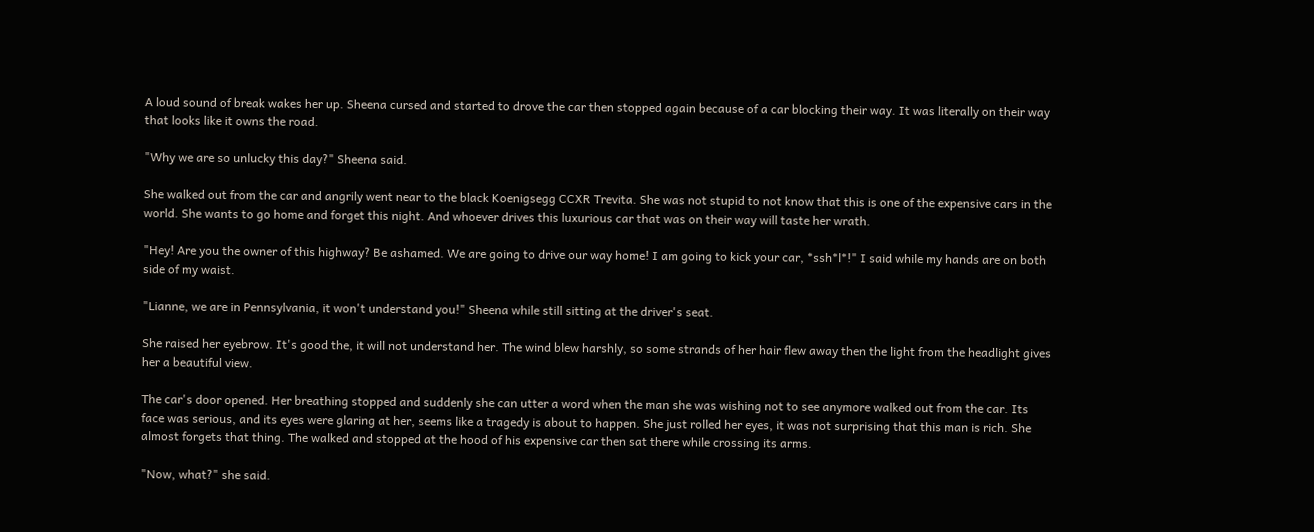A loud sound of break wakes her up. Sheena cursed and started to drove the car then stopped again because of a car blocking their way. It was literally on their way that looks like it owns the road.

"Why we are so unlucky this day?" Sheena said.

She walked out from the car and angrily went near to the black Koenigsegg CCXR Trevita. She was not stupid to not know that this is one of the expensive cars in the world. She wants to go home and forget this night. And whoever drives this luxurious car that was on their way will taste her wrath.

"Hey! Are you the owner of this highway? Be ashamed. We are going to drive our way home! I am going to kick your car, *ssh*l*!" I said while my hands are on both side of my waist.

"Lianne, we are in Pennsylvania, it won't understand you!" Sheena while still sitting at the driver's seat.

She raised her eyebrow. It's good the, it will not understand her. The wind blew harshly, so some strands of her hair flew away then the light from the headlight gives her a beautiful view.

The car's door opened. Her breathing stopped and suddenly she can utter a word when the man she was wishing not to see anymore walked out from the car. Its face was serious, and its eyes were glaring at her, seems like a tragedy is about to happen. She just rolled her eyes, it was not surprising that this man is rich. She almost forgets that thing. The walked and stopped at the hood of his expensive car then sat there while crossing its arms.

"Now, what?" she said.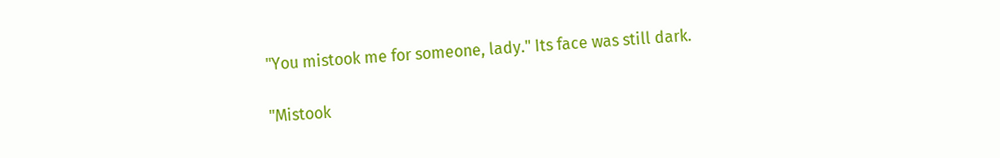"You mistook me for someone, lady." Its face was still dark.

"Mistook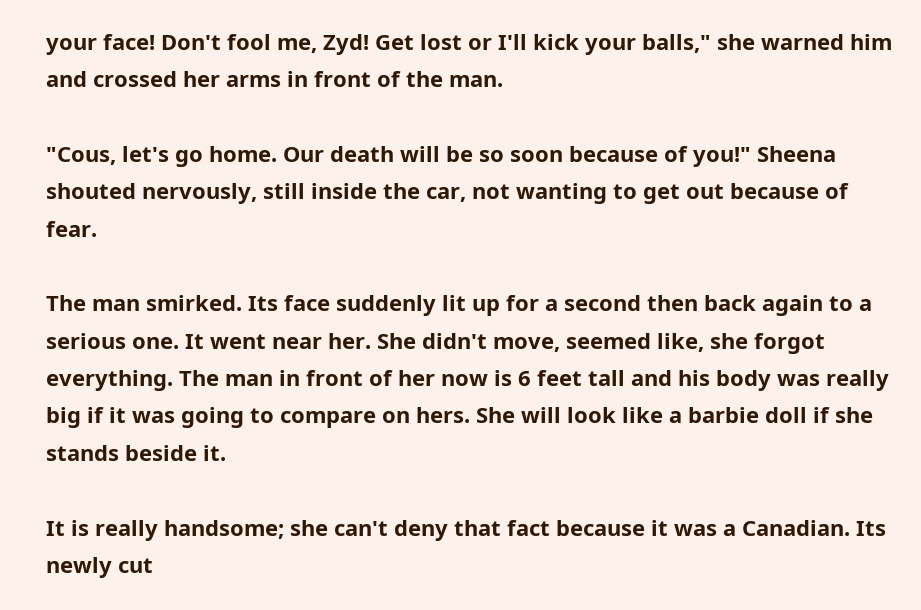your face! Don't fool me, Zyd! Get lost or I'll kick your balls," she warned him and crossed her arms in front of the man.

"Cous, let's go home. Our death will be so soon because of you!" Sheena shouted nervously, still inside the car, not wanting to get out because of fear.

The man smirked. Its face suddenly lit up for a second then back again to a serious one. It went near her. She didn't move, seemed like, she forgot everything. The man in front of her now is 6 feet tall and his body was really big if it was going to compare on hers. She will look like a barbie doll if she stands beside it.

It is really handsome; she can't deny that fact because it was a Canadian. Its newly cut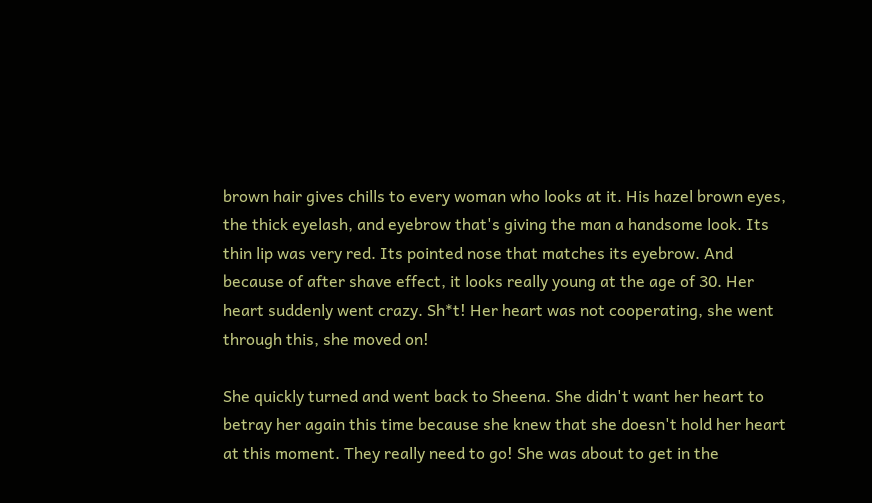brown hair gives chills to every woman who looks at it. His hazel brown eyes, the thick eyelash, and eyebrow that's giving the man a handsome look. Its thin lip was very red. Its pointed nose that matches its eyebrow. And because of after shave effect, it looks really young at the age of 30. Her heart suddenly went crazy. Sh*t! Her heart was not cooperating, she went through this, she moved on!

She quickly turned and went back to Sheena. She didn't want her heart to betray her again this time because she knew that she doesn't hold her heart at this moment. They really need to go! She was about to get in the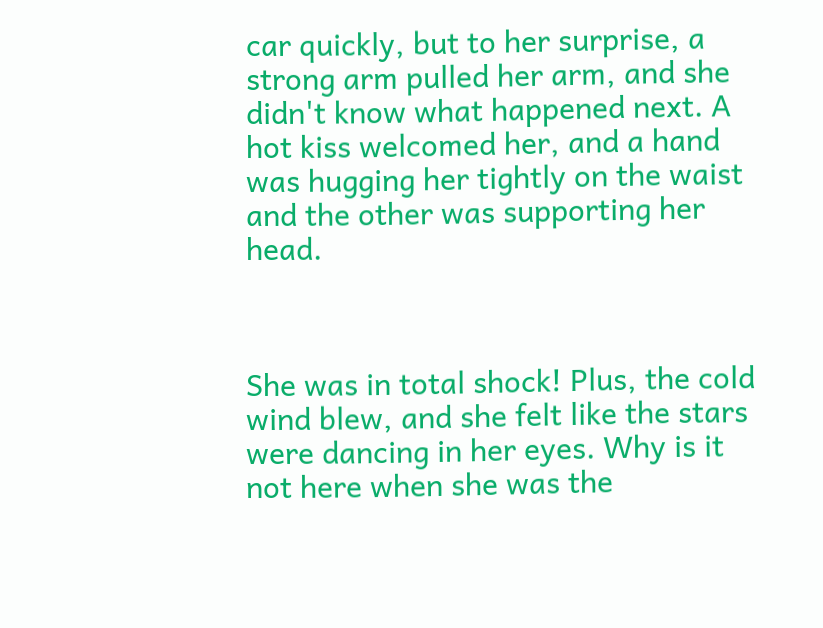car quickly, but to her surprise, a strong arm pulled her arm, and she didn't know what happened next. A hot kiss welcomed her, and a hand was hugging her tightly on the waist and the other was supporting her head.



She was in total shock! Plus, the cold wind blew, and she felt like the stars were dancing in her eyes. Why is it not here when she was the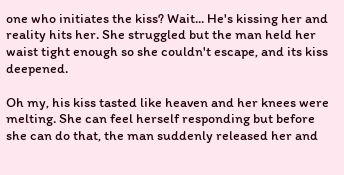one who initiates the kiss? Wait... He's kissing her and reality hits her. She struggled but the man held her waist tight enough so she couldn't escape, and its kiss deepened.

Oh my, his kiss tasted like heaven and her knees were melting. She can feel herself responding but before she can do that, the man suddenly released her and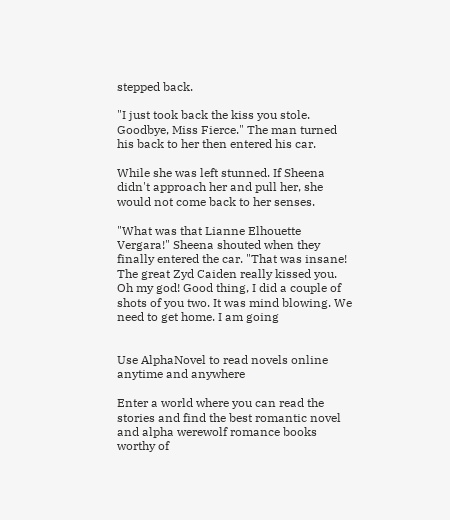stepped back.

"I just took back the kiss you stole. Goodbye, Miss Fierce." The man turned his back to her then entered his car.

While she was left stunned. If Sheena didn't approach her and pull her, she would not come back to her senses.

"What was that Lianne Elhouette Vergara!" Sheena shouted when they finally entered the car. "That was insane! The great Zyd Caiden really kissed you. Oh my god! Good thing, I did a couple of shots of you two. It was mind blowing. We need to get home. I am going


Use AlphaNovel to read novels online anytime and anywhere

Enter a world where you can read the stories and find the best romantic novel and alpha werewolf romance books worthy of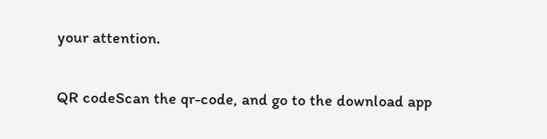your attention.

QR codeScan the qr-code, and go to the download app